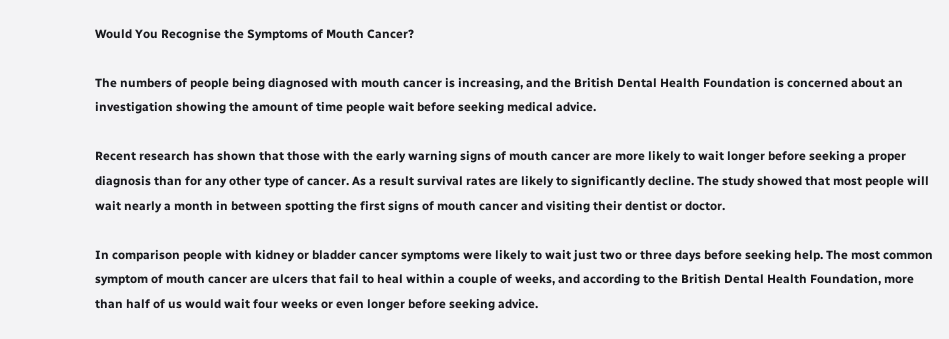Would You Recognise the Symptoms of Mouth Cancer?

The numbers of people being diagnosed with mouth cancer is increasing, and the British Dental Health Foundation is concerned about an investigation showing the amount of time people wait before seeking medical advice.

Recent research has shown that those with the early warning signs of mouth cancer are more likely to wait longer before seeking a proper diagnosis than for any other type of cancer. As a result survival rates are likely to significantly decline. The study showed that most people will wait nearly a month in between spotting the first signs of mouth cancer and visiting their dentist or doctor.

In comparison people with kidney or bladder cancer symptoms were likely to wait just two or three days before seeking help. The most common symptom of mouth cancer are ulcers that fail to heal within a couple of weeks, and according to the British Dental Health Foundation, more than half of us would wait four weeks or even longer before seeking advice.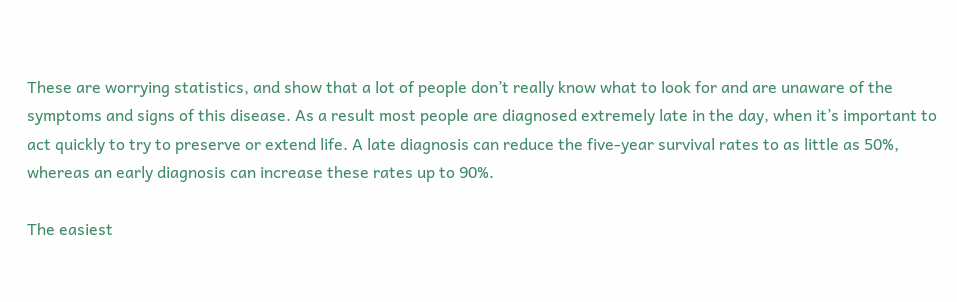These are worrying statistics, and show that a lot of people don’t really know what to look for and are unaware of the symptoms and signs of this disease. As a result most people are diagnosed extremely late in the day, when it’s important to act quickly to try to preserve or extend life. A late diagnosis can reduce the five-year survival rates to as little as 50%, whereas an early diagnosis can increase these rates up to 90%.

The easiest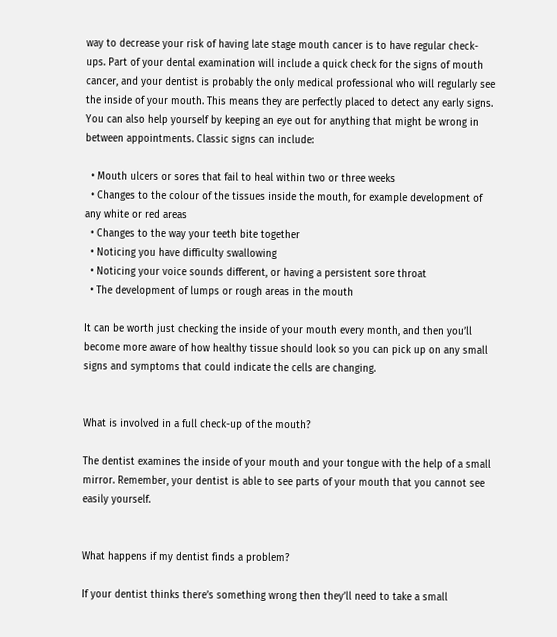way to decrease your risk of having late stage mouth cancer is to have regular check-ups. Part of your dental examination will include a quick check for the signs of mouth cancer, and your dentist is probably the only medical professional who will regularly see the inside of your mouth. This means they are perfectly placed to detect any early signs. You can also help yourself by keeping an eye out for anything that might be wrong in between appointments. Classic signs can include:

  • Mouth ulcers or sores that fail to heal within two or three weeks
  • Changes to the colour of the tissues inside the mouth, for example development of any white or red areas
  • Changes to the way your teeth bite together
  • Noticing you have difficulty swallowing
  • Noticing your voice sounds different, or having a persistent sore throat
  • The development of lumps or rough areas in the mouth

It can be worth just checking the inside of your mouth every month, and then you’ll become more aware of how healthy tissue should look so you can pick up on any small signs and symptoms that could indicate the cells are changing.


What is involved in a full check-up of the mouth?

The dentist examines the inside of your mouth and your tongue with the help of a small mirror. Remember, your dentist is able to see parts of your mouth that you cannot see easily yourself.


What happens if my dentist finds a problem?

If your dentist thinks there’s something wrong then they’ll need to take a small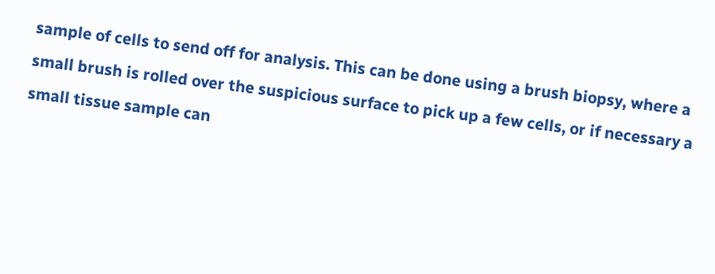sample of cells to send off for analysis. This can be done using a brush biopsy, where a small brush is rolled over the suspicious surface to pick up a few cells, or if necessary a small tissue sample can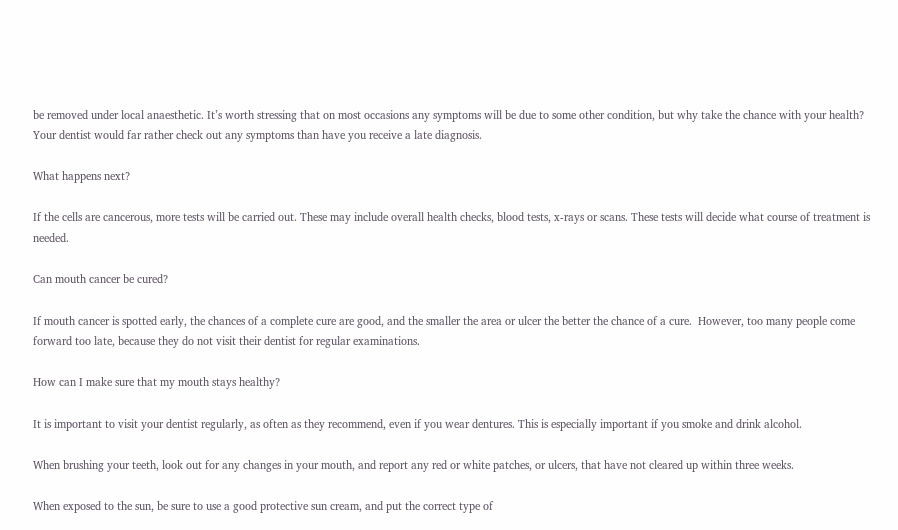be removed under local anaesthetic. It’s worth stressing that on most occasions any symptoms will be due to some other condition, but why take the chance with your health? Your dentist would far rather check out any symptoms than have you receive a late diagnosis.

What happens next?

If the cells are cancerous, more tests will be carried out. These may include overall health checks, blood tests, x-rays or scans. These tests will decide what course of treatment is needed.

Can mouth cancer be cured?

If mouth cancer is spotted early, the chances of a complete cure are good, and the smaller the area or ulcer the better the chance of a cure.  However, too many people come forward too late, because they do not visit their dentist for regular examinations.

How can I make sure that my mouth stays healthy?

It is important to visit your dentist regularly, as often as they recommend, even if you wear dentures. This is especially important if you smoke and drink alcohol.

When brushing your teeth, look out for any changes in your mouth, and report any red or white patches, or ulcers, that have not cleared up within three weeks.

When exposed to the sun, be sure to use a good protective sun cream, and put the correct type of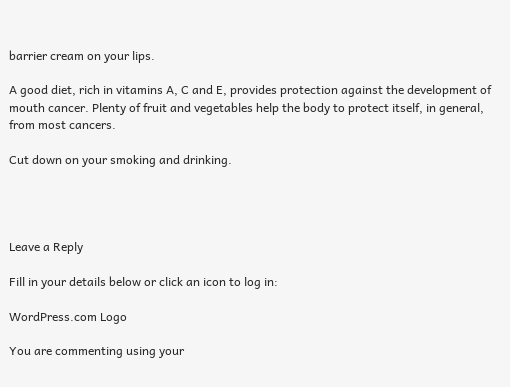barrier cream on your lips.

A good diet, rich in vitamins A, C and E, provides protection against the development of mouth cancer. Plenty of fruit and vegetables help the body to protect itself, in general, from most cancers.

Cut down on your smoking and drinking.




Leave a Reply

Fill in your details below or click an icon to log in:

WordPress.com Logo

You are commenting using your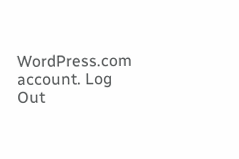WordPress.com account. Log Out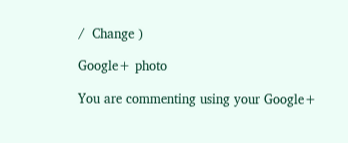/  Change )

Google+ photo

You are commenting using your Google+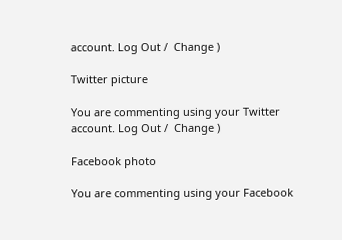account. Log Out /  Change )

Twitter picture

You are commenting using your Twitter account. Log Out /  Change )

Facebook photo

You are commenting using your Facebook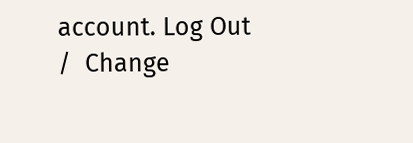account. Log Out /  Change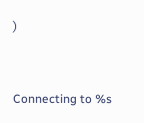)


Connecting to %s